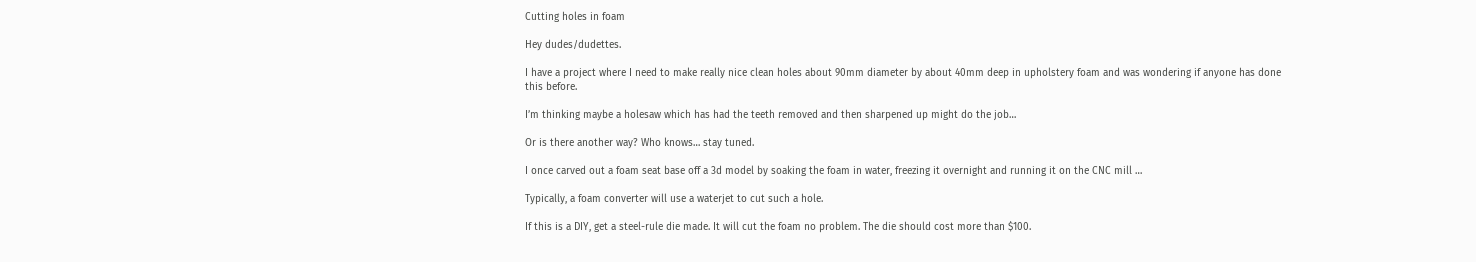Cutting holes in foam

Hey dudes/dudettes.

I have a project where I need to make really nice clean holes about 90mm diameter by about 40mm deep in upholstery foam and was wondering if anyone has done this before.

I’m thinking maybe a holesaw which has had the teeth removed and then sharpened up might do the job…

Or is there another way? Who knows… stay tuned.

I once carved out a foam seat base off a 3d model by soaking the foam in water, freezing it overnight and running it on the CNC mill …

Typically, a foam converter will use a waterjet to cut such a hole.

If this is a DIY, get a steel-rule die made. It will cut the foam no problem. The die should cost more than $100.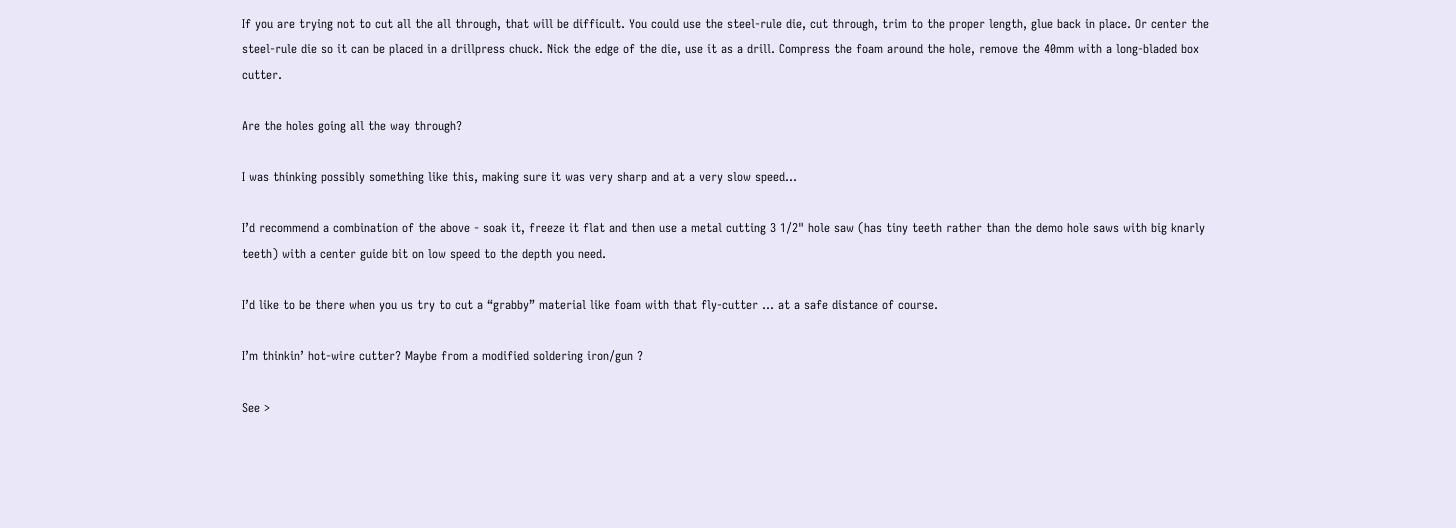If you are trying not to cut all the all through, that will be difficult. You could use the steel-rule die, cut through, trim to the proper length, glue back in place. Or center the steel-rule die so it can be placed in a drillpress chuck. Nick the edge of the die, use it as a drill. Compress the foam around the hole, remove the 40mm with a long-bladed box cutter.

Are the holes going all the way through?

I was thinking possibly something like this, making sure it was very sharp and at a very slow speed…

I’d recommend a combination of the above - soak it, freeze it flat and then use a metal cutting 3 1/2" hole saw (has tiny teeth rather than the demo hole saws with big knarly teeth) with a center guide bit on low speed to the depth you need.

I’d like to be there when you us try to cut a “grabby” material like foam with that fly-cutter … at a safe distance of course.

I’m thinkin’ hot-wire cutter? Maybe from a modified soldering iron/gun ?

See >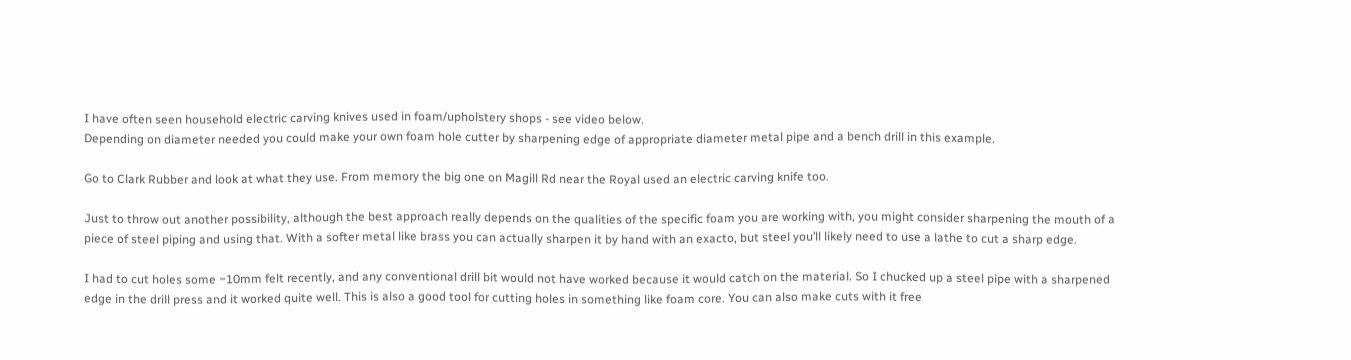I have often seen household electric carving knives used in foam/upholstery shops - see video below.
Depending on diameter needed you could make your own foam hole cutter by sharpening edge of appropriate diameter metal pipe and a bench drill in this example.

Go to Clark Rubber and look at what they use. From memory the big one on Magill Rd near the Royal used an electric carving knife too.

Just to throw out another possibility, although the best approach really depends on the qualities of the specific foam you are working with, you might consider sharpening the mouth of a piece of steel piping and using that. With a softer metal like brass you can actually sharpen it by hand with an exacto, but steel you’ll likely need to use a lathe to cut a sharp edge.

I had to cut holes some ~10mm felt recently, and any conventional drill bit would not have worked because it would catch on the material. So I chucked up a steel pipe with a sharpened edge in the drill press and it worked quite well. This is also a good tool for cutting holes in something like foam core. You can also make cuts with it free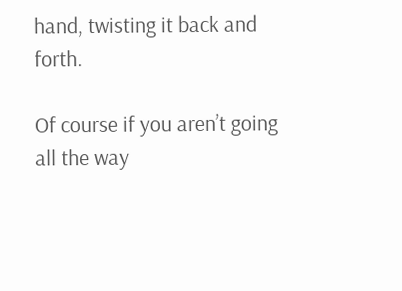hand, twisting it back and forth.

Of course if you aren’t going all the way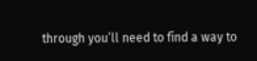through you’ll need to find a way to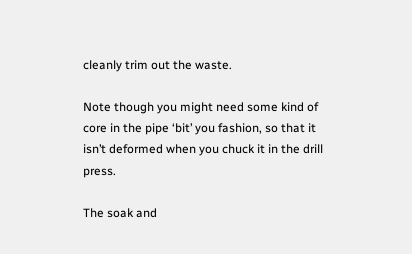cleanly trim out the waste.

Note though you might need some kind of core in the pipe ‘bit’ you fashion, so that it isn’t deformed when you chuck it in the drill press.

The soak and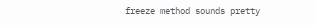freeze method sounds pretty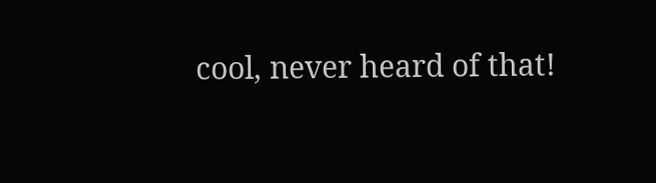cool, never heard of that!